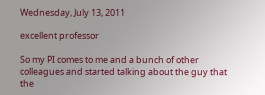Wednesday, July 13, 2011

excellent professor

So my PI comes to me and a bunch of other colleagues and started talking about the guy that the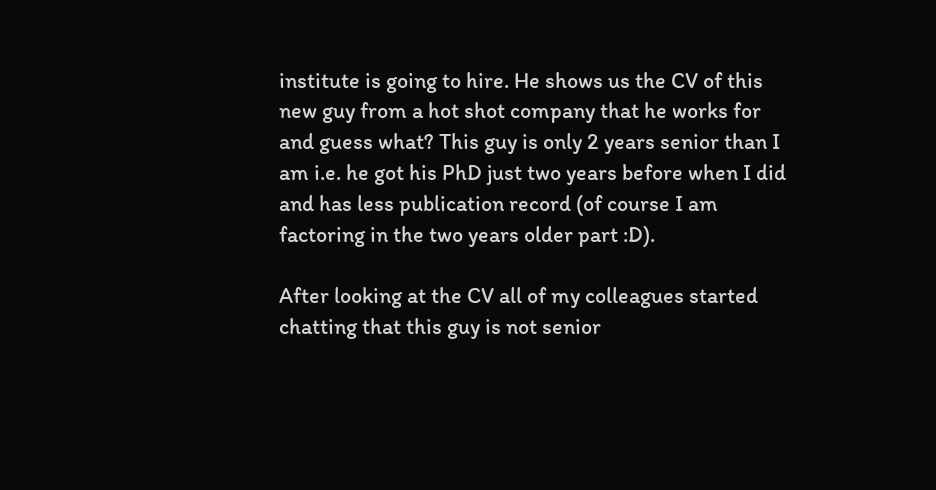institute is going to hire. He shows us the CV of this new guy from a hot shot company that he works for and guess what? This guy is only 2 years senior than I am i.e. he got his PhD just two years before when I did and has less publication record (of course I am factoring in the two years older part :D).

After looking at the CV all of my colleagues started chatting that this guy is not senior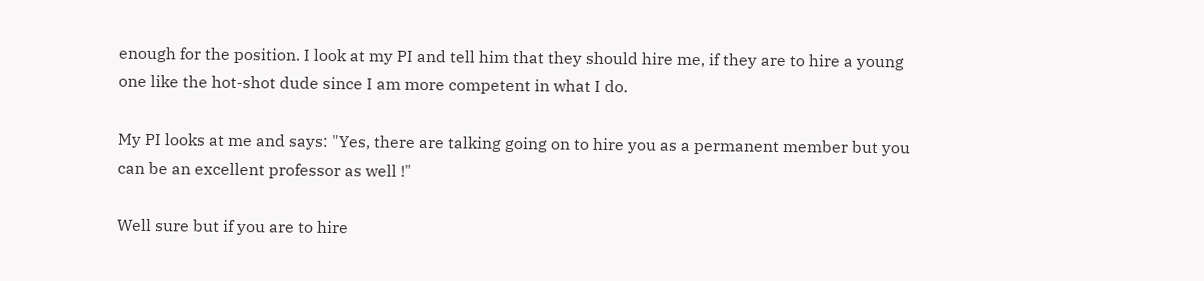enough for the position. I look at my PI and tell him that they should hire me, if they are to hire a young one like the hot-shot dude since I am more competent in what I do.

My PI looks at me and says: "Yes, there are talking going on to hire you as a permanent member but you can be an excellent professor as well !"

Well sure but if you are to hire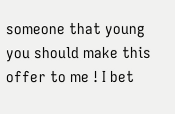someone that young you should make this offer to me ! I bet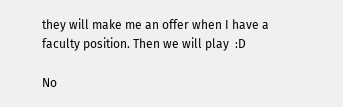they will make me an offer when I have a faculty position. Then we will play  :D

No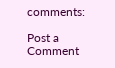comments:

Post a Comment